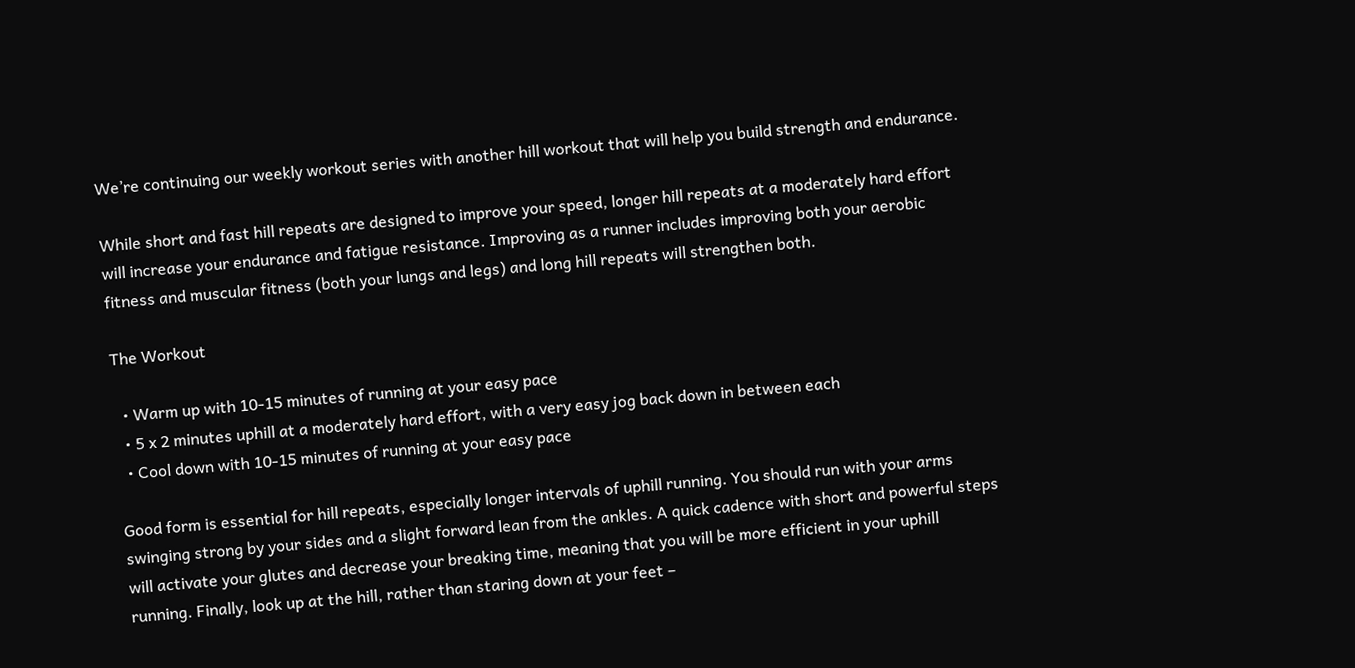We’re continuing our weekly workout series with another hill workout that will help you build strength and endurance.

While short and fast hill repeats are designed to improve your speed, longer hill repeats at a moderately hard effort will increase your endurance and fatigue resistance. Improving as a runner includes improving both your aerobic fitness and muscular fitness (both your lungs and legs) and long hill repeats will strengthen both.

The Workout

  • Warm up with 10-15 minutes of running at your easy pace
  • 5 x 2 minutes uphill at a moderately hard effort, with a very easy jog back down in between each
  • Cool down with 10-15 minutes of running at your easy pace

Good form is essential for hill repeats, especially longer intervals of uphill running. You should run with your arms swinging strong by your sides and a slight forward lean from the ankles. A quick cadence with short and powerful steps will activate your glutes and decrease your breaking time, meaning that you will be more efficient in your uphill running. Finally, look up at the hill, rather than staring down at your feet –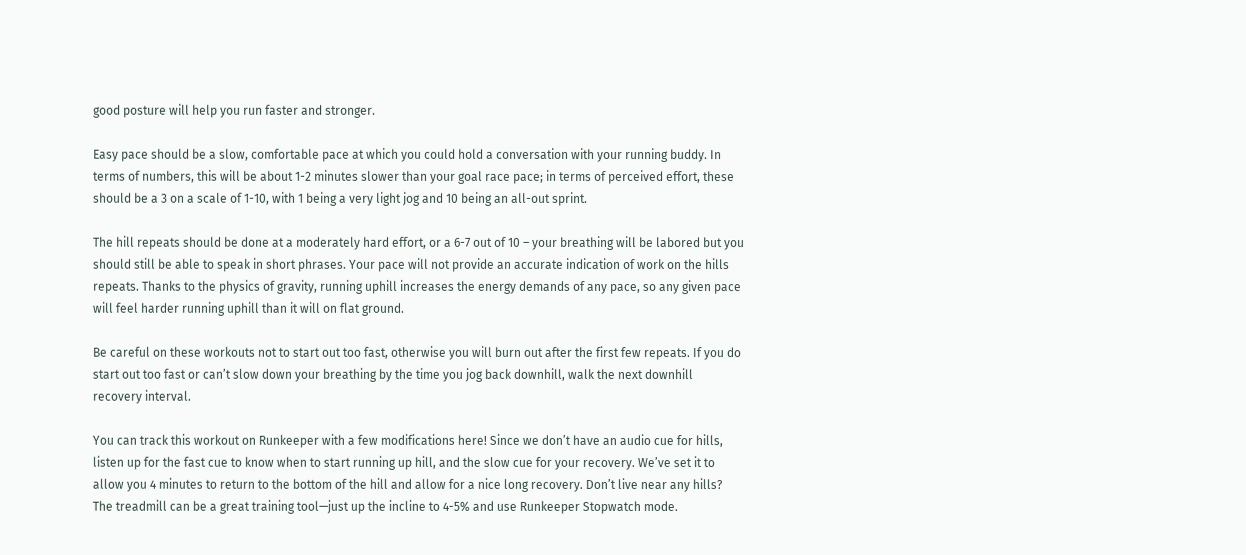good posture will help you run faster and stronger.

Easy pace should be a slow, comfortable pace at which you could hold a conversation with your running buddy. In terms of numbers, this will be about 1-2 minutes slower than your goal race pace; in terms of perceived effort, these should be a 3 on a scale of 1-10, with 1 being a very light jog and 10 being an all-out sprint.

The hill repeats should be done at a moderately hard effort, or a 6-7 out of 10 – your breathing will be labored but you should still be able to speak in short phrases. Your pace will not provide an accurate indication of work on the hills repeats. Thanks to the physics of gravity, running uphill increases the energy demands of any pace, so any given pace will feel harder running uphill than it will on flat ground.

Be careful on these workouts not to start out too fast, otherwise you will burn out after the first few repeats. If you do start out too fast or can’t slow down your breathing by the time you jog back downhill, walk the next downhill recovery interval.

You can track this workout on Runkeeper with a few modifications here! Since we don’t have an audio cue for hills, listen up for the fast cue to know when to start running up hill, and the slow cue for your recovery. We’ve set it to allow you 4 minutes to return to the bottom of the hill and allow for a nice long recovery. Don’t live near any hills? The treadmill can be a great training tool—just up the incline to 4-5% and use Runkeeper Stopwatch mode.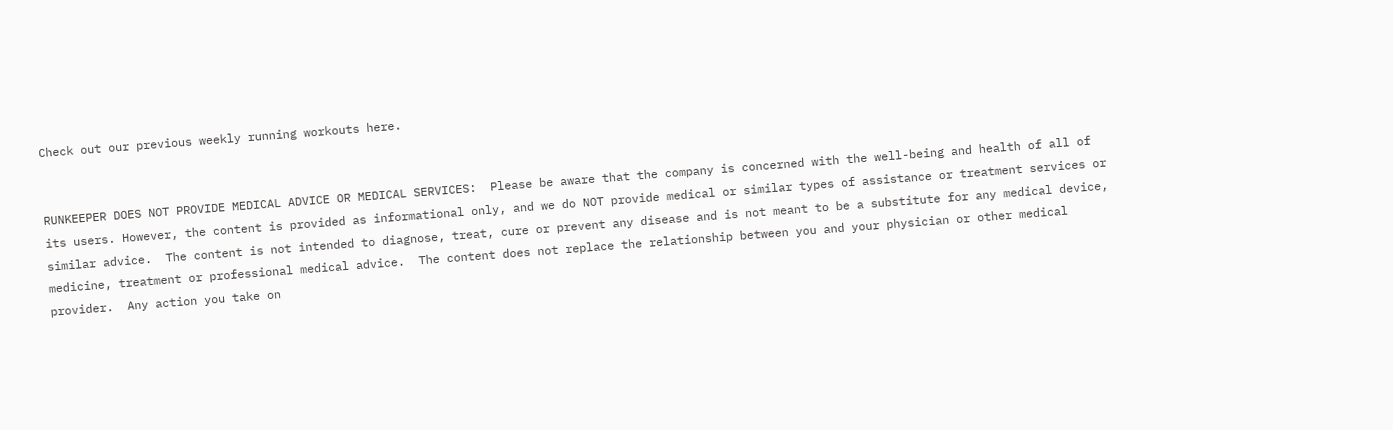Check out our previous weekly running workouts here.


RUNKEEPER DOES NOT PROVIDE MEDICAL ADVICE OR MEDICAL SERVICES:  Please be aware that the company is concerned with the well-being and health of all of its users. However, the content is provided as informational only, and we do NOT provide medical or similar types of assistance or treatment services or similar advice.  The content is not intended to diagnose, treat, cure or prevent any disease and is not meant to be a substitute for any medical device, medicine, treatment or professional medical advice.  The content does not replace the relationship between you and your physician or other medical provider.  Any action you take on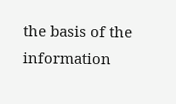the basis of the information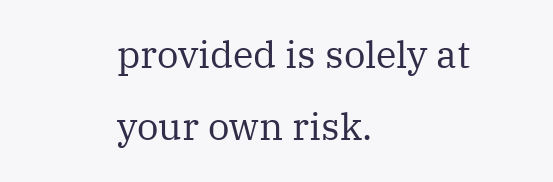provided is solely at your own risk.